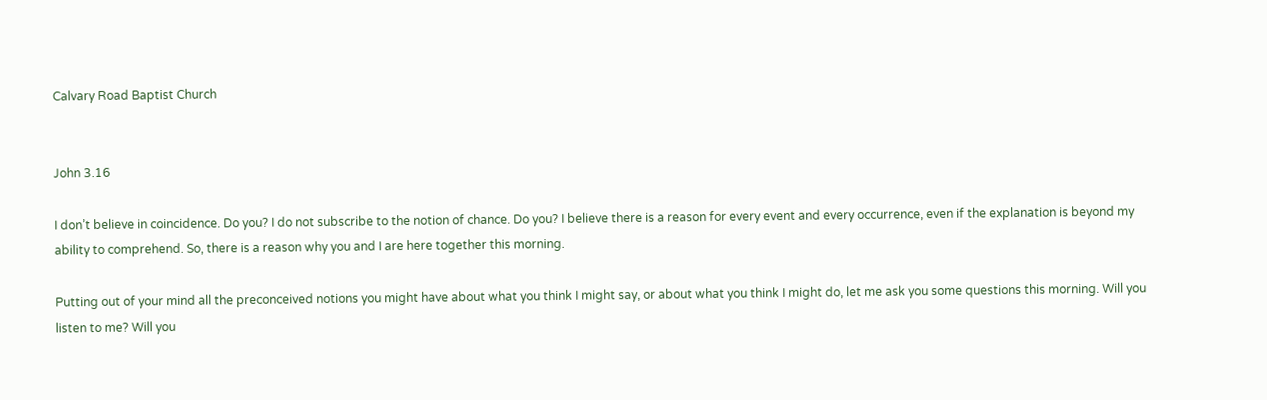Calvary Road Baptist Church


John 3.16

I don’t believe in coincidence. Do you? I do not subscribe to the notion of chance. Do you? I believe there is a reason for every event and every occurrence, even if the explanation is beyond my ability to comprehend. So, there is a reason why you and I are here together this morning.

Putting out of your mind all the preconceived notions you might have about what you think I might say, or about what you think I might do, let me ask you some questions this morning. Will you listen to me? Will you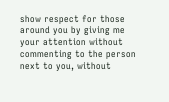show respect for those around you by giving me your attention without commenting to the person next to you, without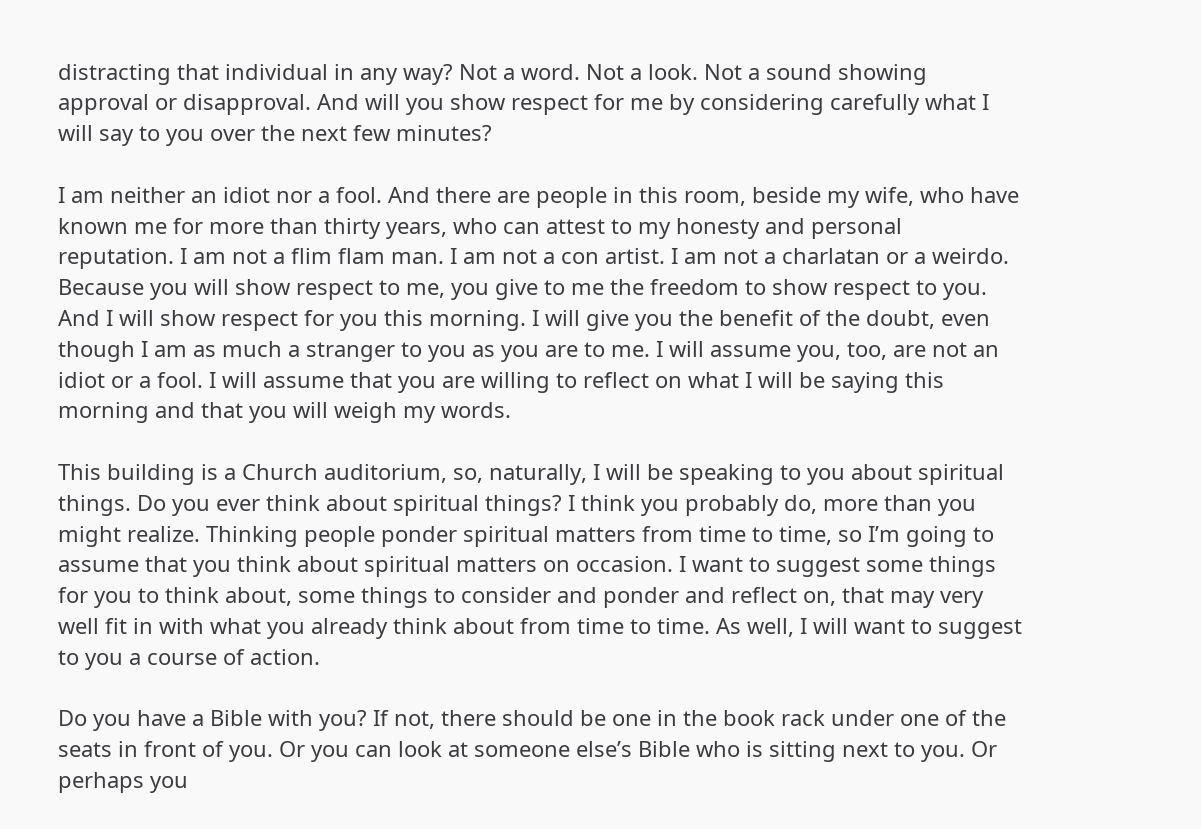distracting that individual in any way? Not a word. Not a look. Not a sound showing approval or disapproval. And will you show respect for me by considering carefully what I will say to you over the next few minutes?

I am neither an idiot nor a fool. And there are people in this room, beside my wife, who have known me for more than thirty years, who can attest to my honesty and personal reputation. I am not a flim flam man. I am not a con artist. I am not a charlatan or a weirdo. Because you will show respect to me, you give to me the freedom to show respect to you. And I will show respect for you this morning. I will give you the benefit of the doubt, even though I am as much a stranger to you as you are to me. I will assume you, too, are not an idiot or a fool. I will assume that you are willing to reflect on what I will be saying this morning and that you will weigh my words.

This building is a Church auditorium, so, naturally, I will be speaking to you about spiritual things. Do you ever think about spiritual things? I think you probably do, more than you might realize. Thinking people ponder spiritual matters from time to time, so I’m going to assume that you think about spiritual matters on occasion. I want to suggest some things for you to think about, some things to consider and ponder and reflect on, that may very well fit in with what you already think about from time to time. As well, I will want to suggest to you a course of action.

Do you have a Bible with you? If not, there should be one in the book rack under one of the seats in front of you. Or you can look at someone else’s Bible who is sitting next to you. Or perhaps you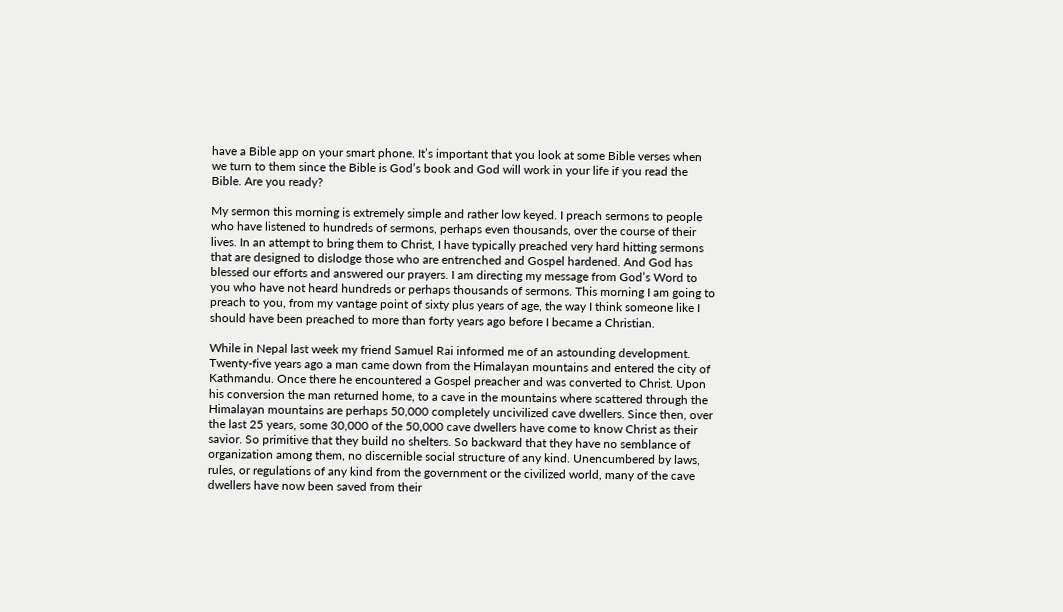have a Bible app on your smart phone. It’s important that you look at some Bible verses when we turn to them since the Bible is God’s book and God will work in your life if you read the Bible. Are you ready?

My sermon this morning is extremely simple and rather low keyed. I preach sermons to people who have listened to hundreds of sermons, perhaps even thousands, over the course of their lives. In an attempt to bring them to Christ, I have typically preached very hard hitting sermons that are designed to dislodge those who are entrenched and Gospel hardened. And God has blessed our efforts and answered our prayers. I am directing my message from God’s Word to you who have not heard hundreds or perhaps thousands of sermons. This morning I am going to preach to you, from my vantage point of sixty plus years of age, the way I think someone like I should have been preached to more than forty years ago before I became a Christian.

While in Nepal last week my friend Samuel Rai informed me of an astounding development. Twenty-five years ago a man came down from the Himalayan mountains and entered the city of Kathmandu. Once there he encountered a Gospel preacher and was converted to Christ. Upon his conversion the man returned home, to a cave in the mountains where scattered through the Himalayan mountains are perhaps 50,000 completely uncivilized cave dwellers. Since then, over the last 25 years, some 30,000 of the 50,000 cave dwellers have come to know Christ as their savior. So primitive that they build no shelters. So backward that they have no semblance of organization among them, no discernible social structure of any kind. Unencumbered by laws, rules, or regulations of any kind from the government or the civilized world, many of the cave dwellers have now been saved from their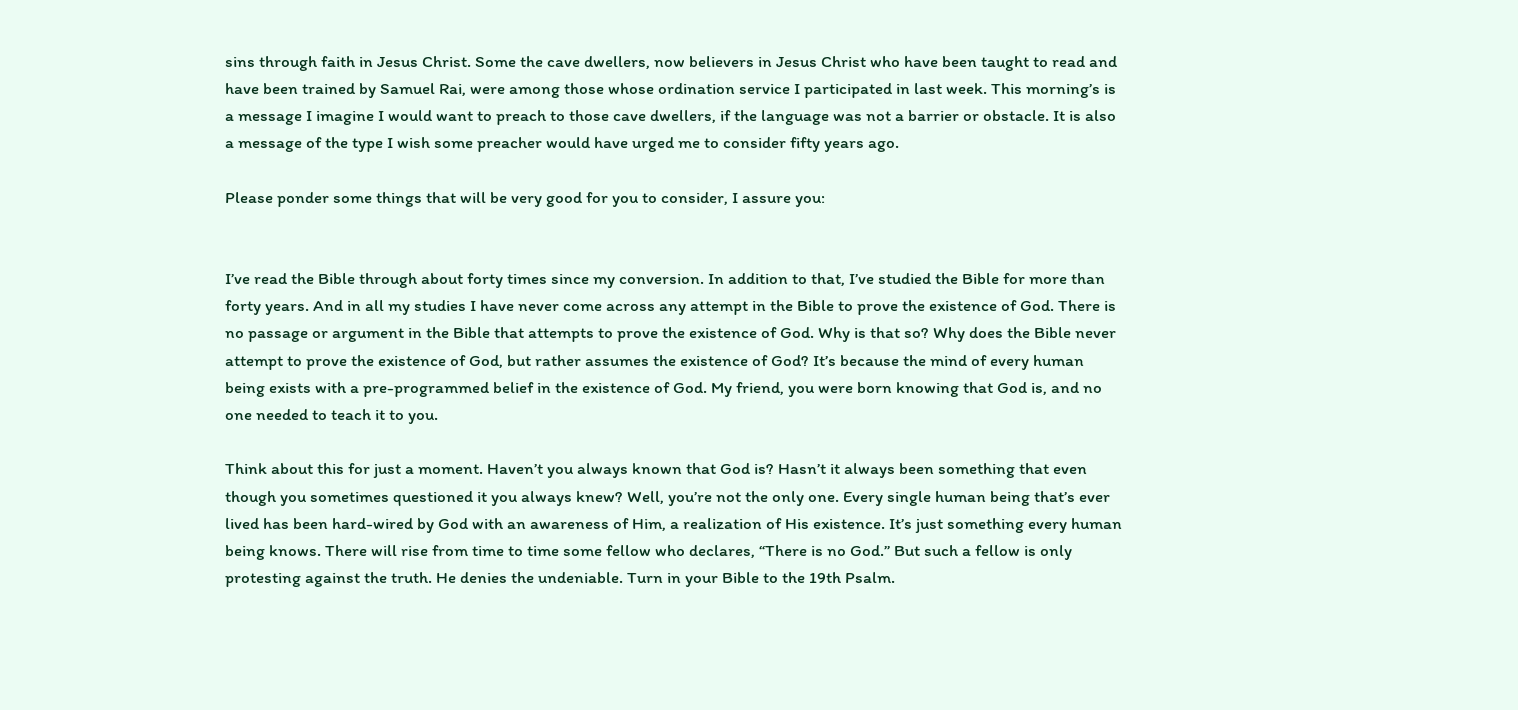sins through faith in Jesus Christ. Some the cave dwellers, now believers in Jesus Christ who have been taught to read and have been trained by Samuel Rai, were among those whose ordination service I participated in last week. This morning’s is a message I imagine I would want to preach to those cave dwellers, if the language was not a barrier or obstacle. It is also a message of the type I wish some preacher would have urged me to consider fifty years ago.

Please ponder some things that will be very good for you to consider, I assure you:


I’ve read the Bible through about forty times since my conversion. In addition to that, I’ve studied the Bible for more than forty years. And in all my studies I have never come across any attempt in the Bible to prove the existence of God. There is no passage or argument in the Bible that attempts to prove the existence of God. Why is that so? Why does the Bible never attempt to prove the existence of God, but rather assumes the existence of God? It’s because the mind of every human being exists with a pre-programmed belief in the existence of God. My friend, you were born knowing that God is, and no one needed to teach it to you.

Think about this for just a moment. Haven’t you always known that God is? Hasn’t it always been something that even though you sometimes questioned it you always knew? Well, you’re not the only one. Every single human being that’s ever lived has been hard-wired by God with an awareness of Him, a realization of His existence. It’s just something every human being knows. There will rise from time to time some fellow who declares, “There is no God.” But such a fellow is only protesting against the truth. He denies the undeniable. Turn in your Bible to the 19th Psalm.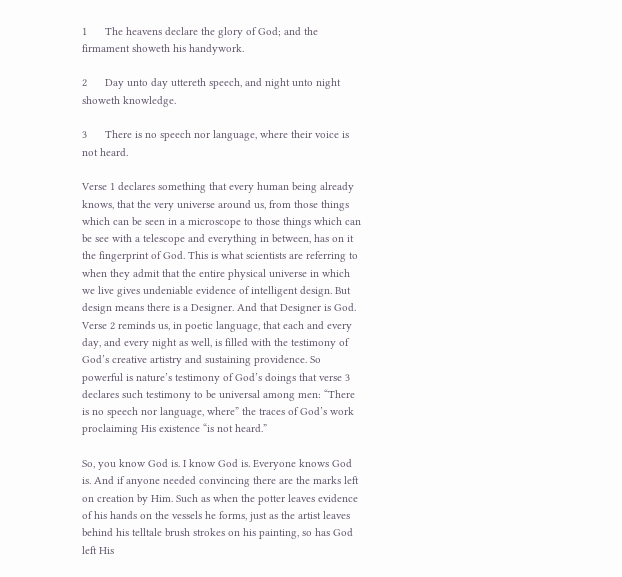1      The heavens declare the glory of God; and the firmament showeth his handywork.

2      Day unto day uttereth speech, and night unto night showeth knowledge.

3      There is no speech nor language, where their voice is not heard.

Verse 1 declares something that every human being already knows, that the very universe around us, from those things which can be seen in a microscope to those things which can be see with a telescope and everything in between, has on it the fingerprint of God. This is what scientists are referring to when they admit that the entire physical universe in which we live gives undeniable evidence of intelligent design. But design means there is a Designer. And that Designer is God. Verse 2 reminds us, in poetic language, that each and every day, and every night as well, is filled with the testimony of God’s creative artistry and sustaining providence. So powerful is nature’s testimony of God’s doings that verse 3 declares such testimony to be universal among men: “There is no speech nor language, where” the traces of God’s work proclaiming His existence “is not heard.”

So, you know God is. I know God is. Everyone knows God is. And if anyone needed convincing there are the marks left on creation by Him. Such as when the potter leaves evidence of his hands on the vessels he forms, just as the artist leaves behind his telltale brush strokes on his painting, so has God left His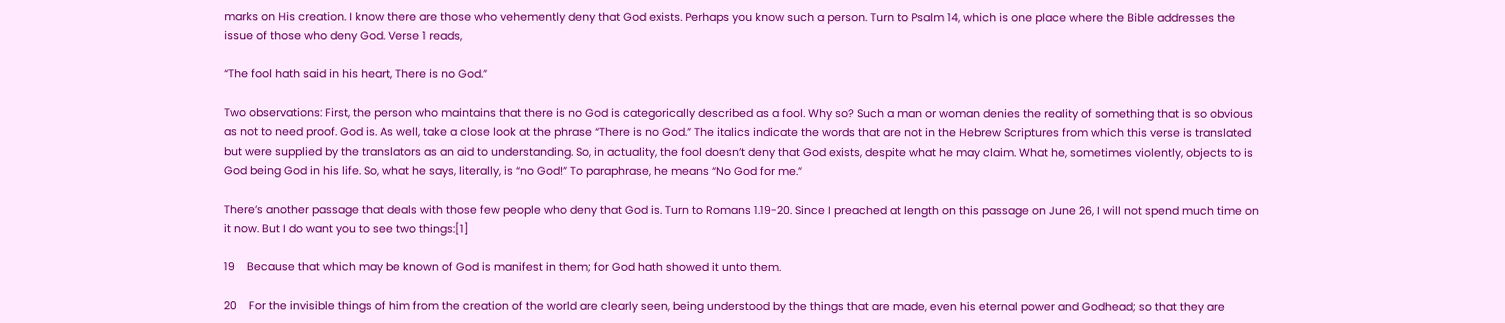marks on His creation. I know there are those who vehemently deny that God exists. Perhaps you know such a person. Turn to Psalm 14, which is one place where the Bible addresses the issue of those who deny God. Verse 1 reads,

“The fool hath said in his heart, There is no God.”

Two observations: First, the person who maintains that there is no God is categorically described as a fool. Why so? Such a man or woman denies the reality of something that is so obvious as not to need proof. God is. As well, take a close look at the phrase “There is no God.” The italics indicate the words that are not in the Hebrew Scriptures from which this verse is translated but were supplied by the translators as an aid to understanding. So, in actuality, the fool doesn’t deny that God exists, despite what he may claim. What he, sometimes violently, objects to is God being God in his life. So, what he says, literally, is “no God!” To paraphrase, he means “No God for me.”

There’s another passage that deals with those few people who deny that God is. Turn to Romans 1.19-20. Since I preached at length on this passage on June 26, I will not spend much time on it now. But I do want you to see two things:[1]

19    Because that which may be known of God is manifest in them; for God hath showed it unto them.

20    For the invisible things of him from the creation of the world are clearly seen, being understood by the things that are made, even his eternal power and Godhead; so that they are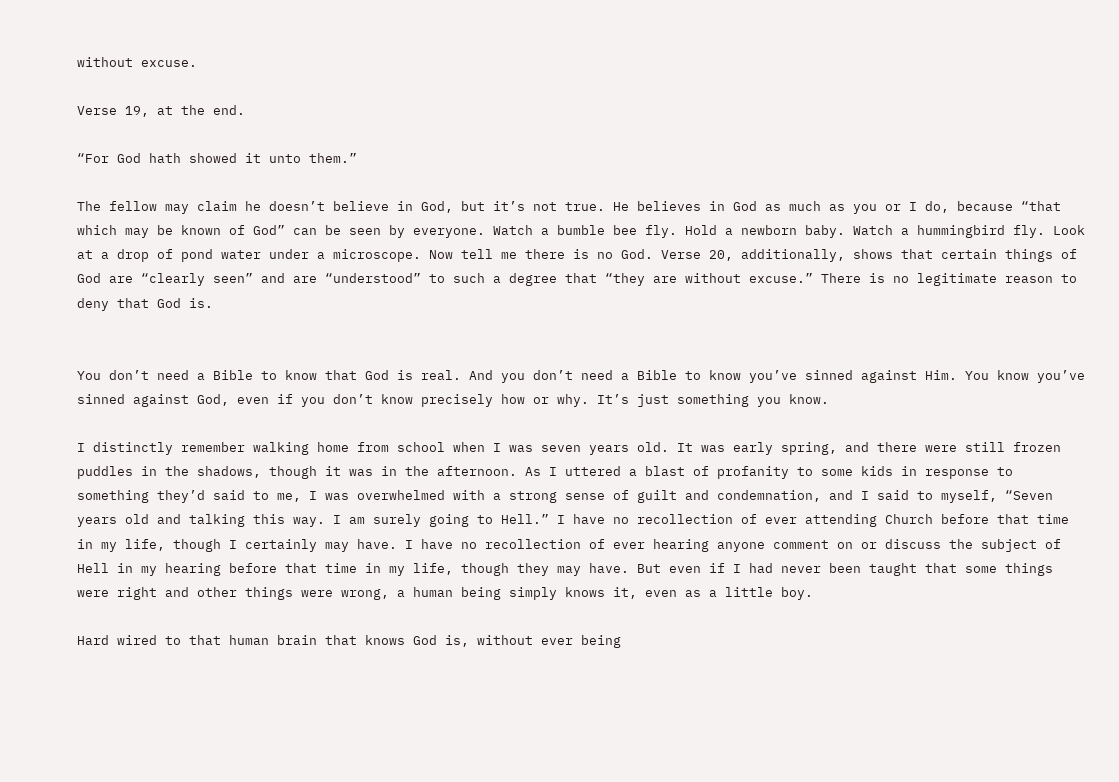without excuse.

Verse 19, at the end.

“For God hath showed it unto them.”

The fellow may claim he doesn’t believe in God, but it’s not true. He believes in God as much as you or I do, because “that which may be known of God” can be seen by everyone. Watch a bumble bee fly. Hold a newborn baby. Watch a hummingbird fly. Look at a drop of pond water under a microscope. Now tell me there is no God. Verse 20, additionally, shows that certain things of God are “clearly seen” and are “understood” to such a degree that “they are without excuse.” There is no legitimate reason to deny that God is.


You don’t need a Bible to know that God is real. And you don’t need a Bible to know you’ve sinned against Him. You know you’ve sinned against God, even if you don’t know precisely how or why. It’s just something you know.

I distinctly remember walking home from school when I was seven years old. It was early spring, and there were still frozen puddles in the shadows, though it was in the afternoon. As I uttered a blast of profanity to some kids in response to something they’d said to me, I was overwhelmed with a strong sense of guilt and condemnation, and I said to myself, “Seven years old and talking this way. I am surely going to Hell.” I have no recollection of ever attending Church before that time in my life, though I certainly may have. I have no recollection of ever hearing anyone comment on or discuss the subject of Hell in my hearing before that time in my life, though they may have. But even if I had never been taught that some things were right and other things were wrong, a human being simply knows it, even as a little boy.

Hard wired to that human brain that knows God is, without ever being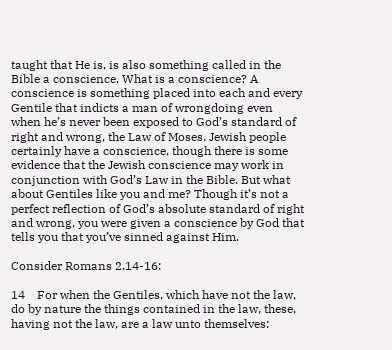taught that He is, is also something called in the Bible a conscience. What is a conscience? A conscience is something placed into each and every Gentile that indicts a man of wrongdoing even when he’s never been exposed to God’s standard of right and wrong, the Law of Moses. Jewish people certainly have a conscience, though there is some evidence that the Jewish conscience may work in conjunction with God’s Law in the Bible. But what about Gentiles like you and me? Though it’s not a perfect reflection of God’s absolute standard of right and wrong, you were given a conscience by God that tells you that you’ve sinned against Him.

Consider Romans 2.14-16:

14    For when the Gentiles, which have not the law, do by nature the things contained in the law, these, having not the law, are a law unto themselves: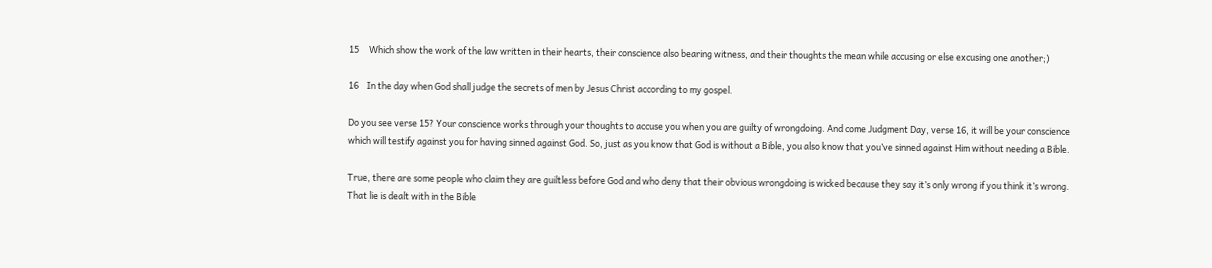15     Which show the work of the law written in their hearts, their conscience also bearing witness, and their thoughts the mean while accusing or else excusing one another;)

16    In the day when God shall judge the secrets of men by Jesus Christ according to my gospel.

Do you see verse 15? Your conscience works through your thoughts to accuse you when you are guilty of wrongdoing. And come Judgment Day, verse 16, it will be your conscience which will testify against you for having sinned against God. So, just as you know that God is without a Bible, you also know that you’ve sinned against Him without needing a Bible.

True, there are some people who claim they are guiltless before God and who deny that their obvious wrongdoing is wicked because they say it’s only wrong if you think it’s wrong. That lie is dealt with in the Bible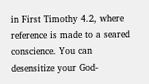in First Timothy 4.2, where reference is made to a seared conscience. You can desensitize your God-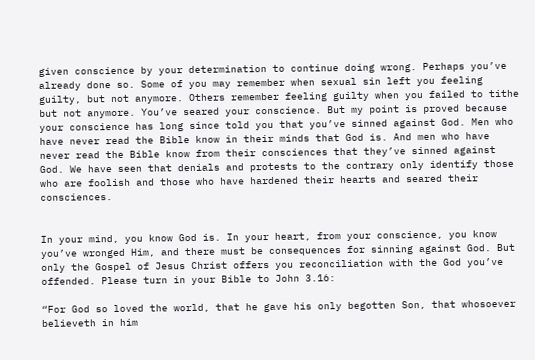given conscience by your determination to continue doing wrong. Perhaps you’ve already done so. Some of you may remember when sexual sin left you feeling guilty, but not anymore. Others remember feeling guilty when you failed to tithe but not anymore. You’ve seared your conscience. But my point is proved because your conscience has long since told you that you’ve sinned against God. Men who have never read the Bible know in their minds that God is. And men who have never read the Bible know from their consciences that they’ve sinned against God. We have seen that denials and protests to the contrary only identify those who are foolish and those who have hardened their hearts and seared their consciences.


In your mind, you know God is. In your heart, from your conscience, you know you’ve wronged Him, and there must be consequences for sinning against God. But only the Gospel of Jesus Christ offers you reconciliation with the God you’ve offended. Please turn in your Bible to John 3.16:

“For God so loved the world, that he gave his only begotten Son, that whosoever believeth in him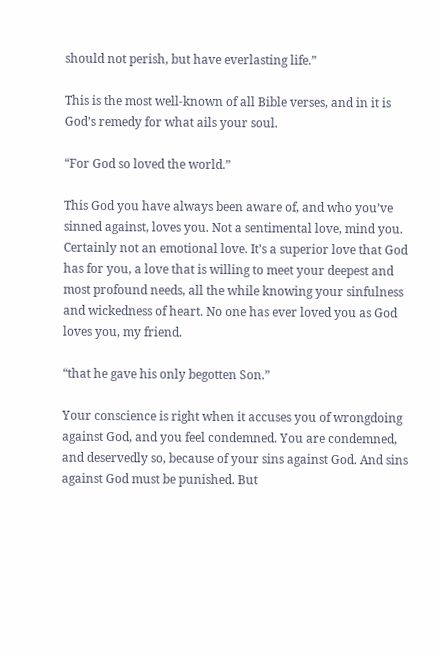should not perish, but have everlasting life.”

This is the most well-known of all Bible verses, and in it is God’s remedy for what ails your soul.

“For God so loved the world.”

This God you have always been aware of, and who you’ve sinned against, loves you. Not a sentimental love, mind you. Certainly not an emotional love. It’s a superior love that God has for you, a love that is willing to meet your deepest and most profound needs, all the while knowing your sinfulness and wickedness of heart. No one has ever loved you as God loves you, my friend.

“that he gave his only begotten Son.”

Your conscience is right when it accuses you of wrongdoing against God, and you feel condemned. You are condemned, and deservedly so, because of your sins against God. And sins against God must be punished. But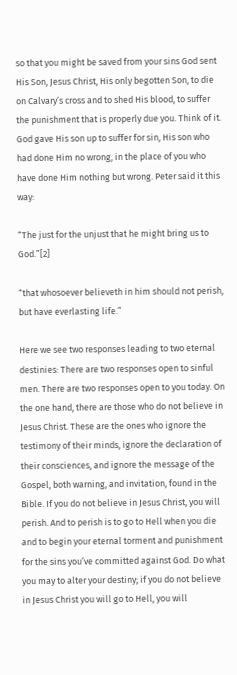so that you might be saved from your sins God sent His Son, Jesus Christ, His only begotten Son, to die on Calvary’s cross and to shed His blood, to suffer the punishment that is properly due you. Think of it. God gave His son up to suffer for sin, His son who had done Him no wrong, in the place of you who have done Him nothing but wrong. Peter said it this way:

“The just for the unjust that he might bring us to God.”[2]

“that whosoever believeth in him should not perish, but have everlasting life.”

Here we see two responses leading to two eternal destinies: There are two responses open to sinful men. There are two responses open to you today. On the one hand, there are those who do not believe in Jesus Christ. These are the ones who ignore the testimony of their minds, ignore the declaration of their consciences, and ignore the message of the Gospel, both warning, and invitation, found in the Bible. If you do not believe in Jesus Christ, you will perish. And to perish is to go to Hell when you die and to begin your eternal torment and punishment for the sins you’ve committed against God. Do what you may to alter your destiny; if you do not believe in Jesus Christ you will go to Hell, you will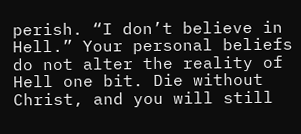perish. “I don’t believe in Hell.” Your personal beliefs do not alter the reality of Hell one bit. Die without Christ, and you will still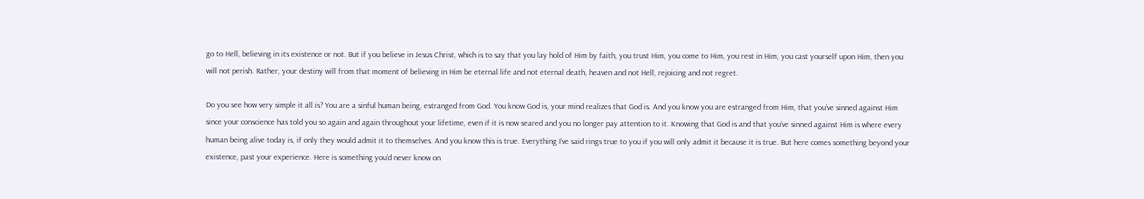go to Hell, believing in its existence or not. But if you believe in Jesus Christ, which is to say that you lay hold of Him by faith, you trust Him, you come to Him, you rest in Him, you cast yourself upon Him, then you will not perish. Rather, your destiny will from that moment of believing in Him be eternal life and not eternal death, heaven and not Hell, rejoicing and not regret.

Do you see how very simple it all is? You are a sinful human being, estranged from God. You know God is, your mind realizes that God is. And you know you are estranged from Him, that you’ve sinned against Him since your conscience has told you so again and again throughout your lifetime, even if it is now seared and you no longer pay attention to it. Knowing that God is and that you’ve sinned against Him is where every human being alive today is, if only they would admit it to themselves. And you know this is true. Everything I’ve said rings true to you if you will only admit it because it is true. But here comes something beyond your existence, past your experience. Here is something you’d never know on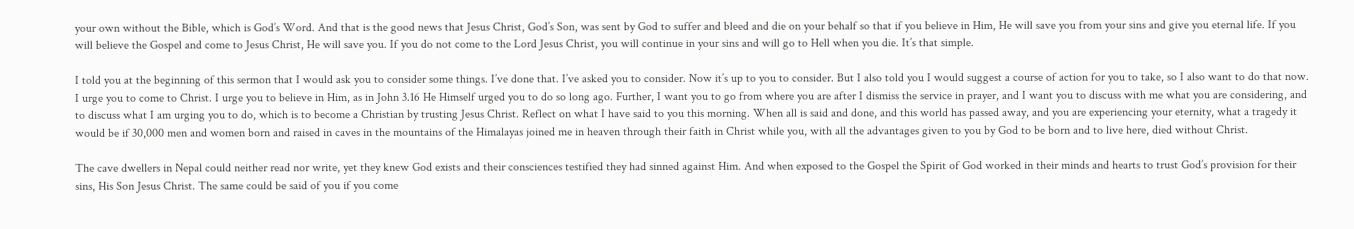your own without the Bible, which is God’s Word. And that is the good news that Jesus Christ, God’s Son, was sent by God to suffer and bleed and die on your behalf so that if you believe in Him, He will save you from your sins and give you eternal life. If you will believe the Gospel and come to Jesus Christ, He will save you. If you do not come to the Lord Jesus Christ, you will continue in your sins and will go to Hell when you die. It’s that simple.

I told you at the beginning of this sermon that I would ask you to consider some things. I’ve done that. I’ve asked you to consider. Now it’s up to you to consider. But I also told you I would suggest a course of action for you to take, so I also want to do that now. I urge you to come to Christ. I urge you to believe in Him, as in John 3.16 He Himself urged you to do so long ago. Further, I want you to go from where you are after I dismiss the service in prayer, and I want you to discuss with me what you are considering, and to discuss what I am urging you to do, which is to become a Christian by trusting Jesus Christ. Reflect on what I have said to you this morning. When all is said and done, and this world has passed away, and you are experiencing your eternity, what a tragedy it would be if 30,000 men and women born and raised in caves in the mountains of the Himalayas joined me in heaven through their faith in Christ while you, with all the advantages given to you by God to be born and to live here, died without Christ.

The cave dwellers in Nepal could neither read nor write, yet they knew God exists and their consciences testified they had sinned against Him. And when exposed to the Gospel the Spirit of God worked in their minds and hearts to trust God’s provision for their sins, His Son Jesus Christ. The same could be said of you if you come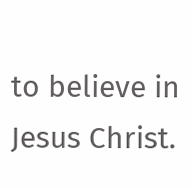to believe in Jesus Christ.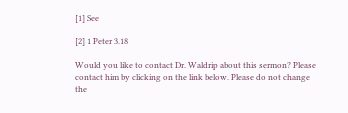[1] See

[2] 1 Peter 3.18

Would you like to contact Dr. Waldrip about this sermon? Please contact him by clicking on the link below. Please do not change the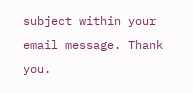subject within your email message. Thank you.